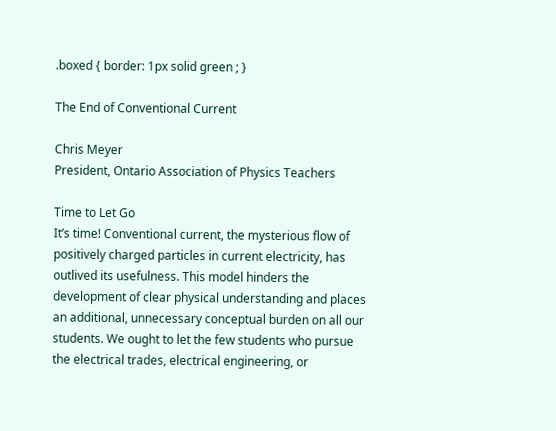.boxed { border: 1px solid green ; }

The End of Conventional Current

Chris Meyer
President, Ontario Association of Physics Teachers

Time to Let Go
It’s time! Conventional current, the mysterious flow of positively charged particles in current electricity, has outlived its usefulness. This model hinders the development of clear physical understanding and places an additional, unnecessary conceptual burden on all our students. We ought to let the few students who pursue the electrical trades, electrical engineering, or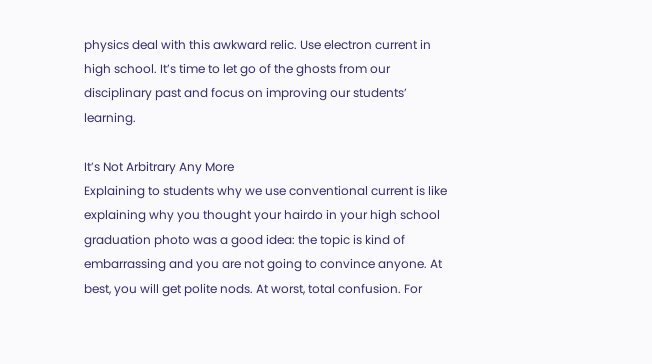physics deal with this awkward relic. Use electron current in high school. It’s time to let go of the ghosts from our disciplinary past and focus on improving our students’ learning.

It’s Not Arbitrary Any More
Explaining to students why we use conventional current is like explaining why you thought your hairdo in your high school graduation photo was a good idea: the topic is kind of embarrassing and you are not going to convince anyone. At best, you will get polite nods. At worst, total confusion. For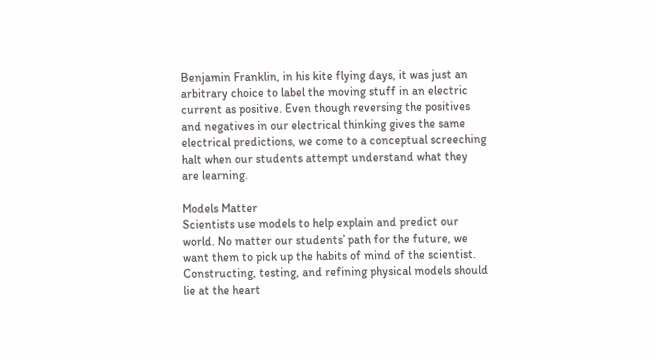Benjamin Franklin, in his kite flying days, it was just an arbitrary choice to label the moving stuff in an electric current as positive. Even though reversing the positives and negatives in our electrical thinking gives the same electrical predictions, we come to a conceptual screeching halt when our students attempt understand what they are learning.

Models Matter
Scientists use models to help explain and predict our world. No matter our students’ path for the future, we want them to pick up the habits of mind of the scientist. Constructing, testing, and refining physical models should lie at the heart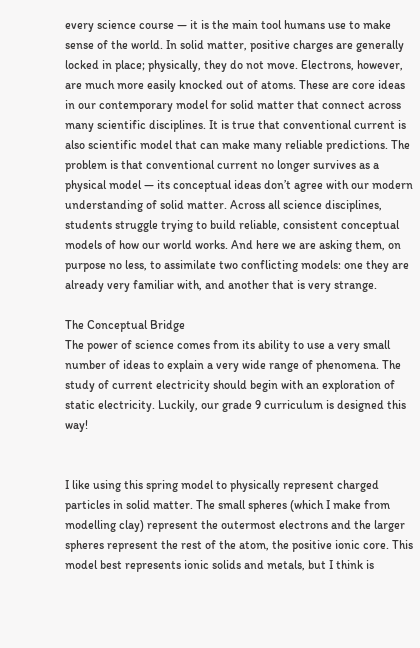every science course — it is the main tool humans use to make sense of the world. In solid matter, positive charges are generally locked in place; physically, they do not move. Electrons, however, are much more easily knocked out of atoms. These are core ideas in our contemporary model for solid matter that connect across many scientific disciplines. It is true that conventional current is also scientific model that can make many reliable predictions. The problem is that conventional current no longer survives as a physical model — its conceptual ideas don’t agree with our modern understanding of solid matter. Across all science disciplines, students struggle trying to build reliable, consistent conceptual models of how our world works. And here we are asking them, on purpose no less, to assimilate two conflicting models: one they are already very familiar with, and another that is very strange.

The Conceptual Bridge
The power of science comes from its ability to use a very small number of ideas to explain a very wide range of phenomena. The study of current electricity should begin with an exploration of static electricity. Luckily, our grade 9 curriculum is designed this way!


I like using this spring model to physically represent charged particles in solid matter. The small spheres (which I make from modelling clay) represent the outermost electrons and the larger spheres represent the rest of the atom, the positive ionic core. This model best represents ionic solids and metals, but I think is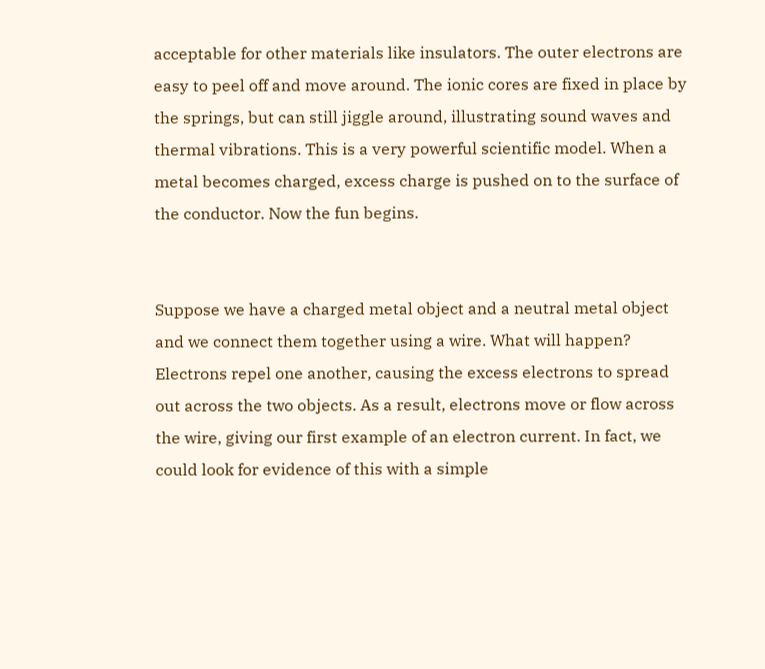acceptable for other materials like insulators. The outer electrons are easy to peel off and move around. The ionic cores are fixed in place by the springs, but can still jiggle around, illustrating sound waves and thermal vibrations. This is a very powerful scientific model. When a metal becomes charged, excess charge is pushed on to the surface of the conductor. Now the fun begins.


Suppose we have a charged metal object and a neutral metal object and we connect them together using a wire. What will happen? Electrons repel one another, causing the excess electrons to spread out across the two objects. As a result, electrons move or flow across the wire, giving our first example of an electron current. In fact, we could look for evidence of this with a simple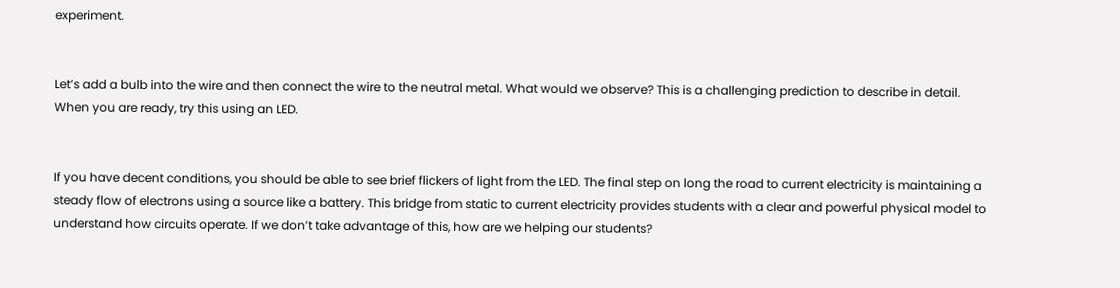experiment.


Let’s add a bulb into the wire and then connect the wire to the neutral metal. What would we observe? This is a challenging prediction to describe in detail. When you are ready, try this using an LED.


If you have decent conditions, you should be able to see brief flickers of light from the LED. The final step on long the road to current electricity is maintaining a steady flow of electrons using a source like a battery. This bridge from static to current electricity provides students with a clear and powerful physical model to understand how circuits operate. If we don’t take advantage of this, how are we helping our students?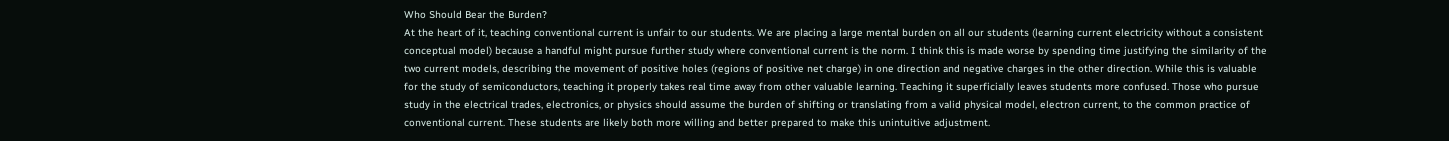Who Should Bear the Burden?
At the heart of it, teaching conventional current is unfair to our students. We are placing a large mental burden on all our students (learning current electricity without a consistent conceptual model) because a handful might pursue further study where conventional current is the norm. I think this is made worse by spending time justifying the similarity of the two current models, describing the movement of positive holes (regions of positive net charge) in one direction and negative charges in the other direction. While this is valuable for the study of semiconductors, teaching it properly takes real time away from other valuable learning. Teaching it superficially leaves students more confused. Those who pursue study in the electrical trades, electronics, or physics should assume the burden of shifting or translating from a valid physical model, electron current, to the common practice of conventional current. These students are likely both more willing and better prepared to make this unintuitive adjustment.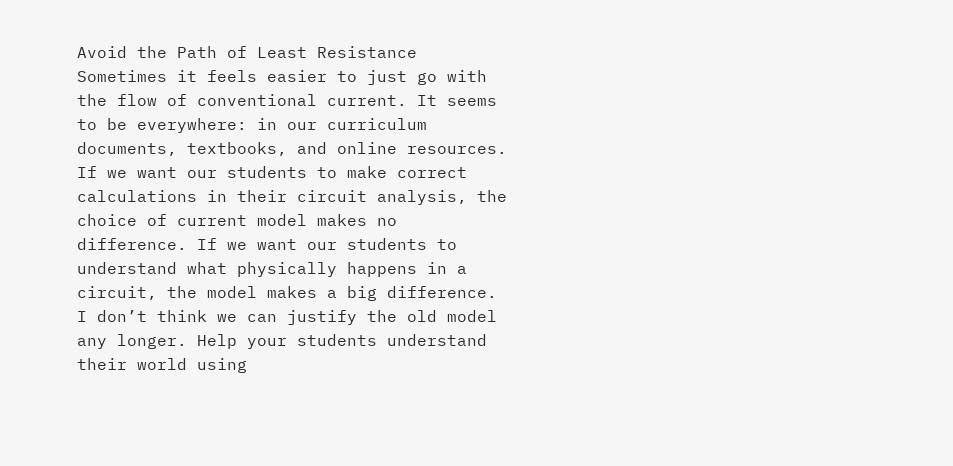Avoid the Path of Least Resistance
Sometimes it feels easier to just go with the flow of conventional current. It seems to be everywhere: in our curriculum documents, textbooks, and online resources. If we want our students to make correct calculations in their circuit analysis, the choice of current model makes no difference. If we want our students to understand what physically happens in a circuit, the model makes a big difference. I don’t think we can justify the old model any longer. Help your students understand their world using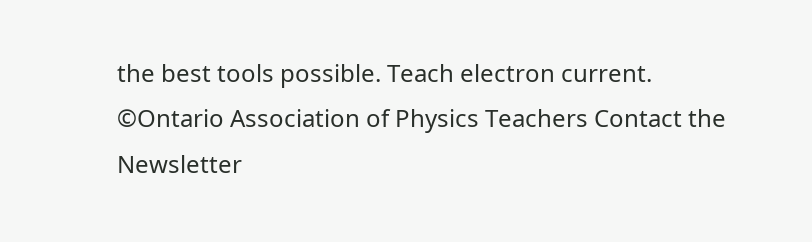the best tools possible. Teach electron current.
©Ontario Association of Physics Teachers Contact the Newsletter